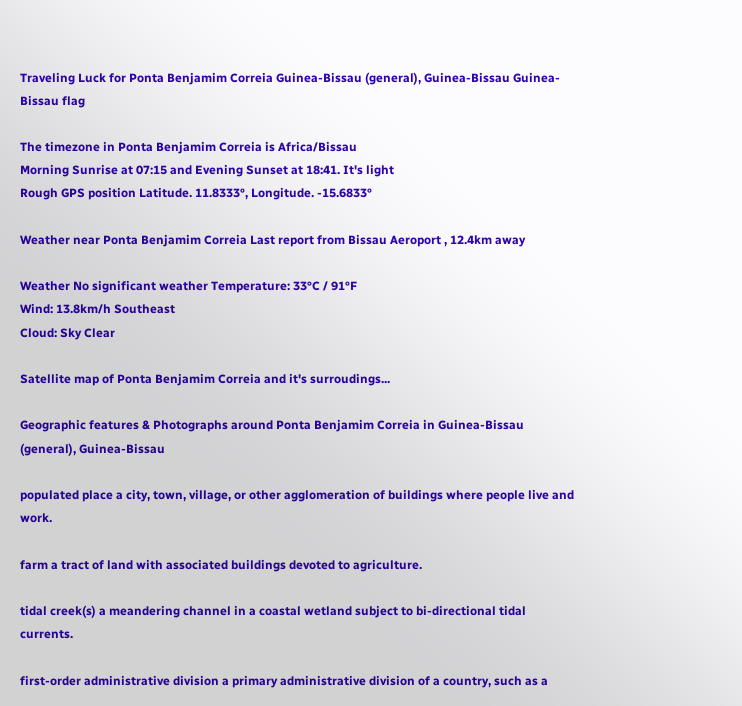Traveling Luck for Ponta Benjamim Correia Guinea-Bissau (general), Guinea-Bissau Guinea-Bissau flag

The timezone in Ponta Benjamim Correia is Africa/Bissau
Morning Sunrise at 07:15 and Evening Sunset at 18:41. It's light
Rough GPS position Latitude. 11.8333°, Longitude. -15.6833°

Weather near Ponta Benjamim Correia Last report from Bissau Aeroport , 12.4km away

Weather No significant weather Temperature: 33°C / 91°F
Wind: 13.8km/h Southeast
Cloud: Sky Clear

Satellite map of Ponta Benjamim Correia and it's surroudings...

Geographic features & Photographs around Ponta Benjamim Correia in Guinea-Bissau (general), Guinea-Bissau

populated place a city, town, village, or other agglomeration of buildings where people live and work.

farm a tract of land with associated buildings devoted to agriculture.

tidal creek(s) a meandering channel in a coastal wetland subject to bi-directional tidal currents.

first-order administrative division a primary administrative division of a country, such as a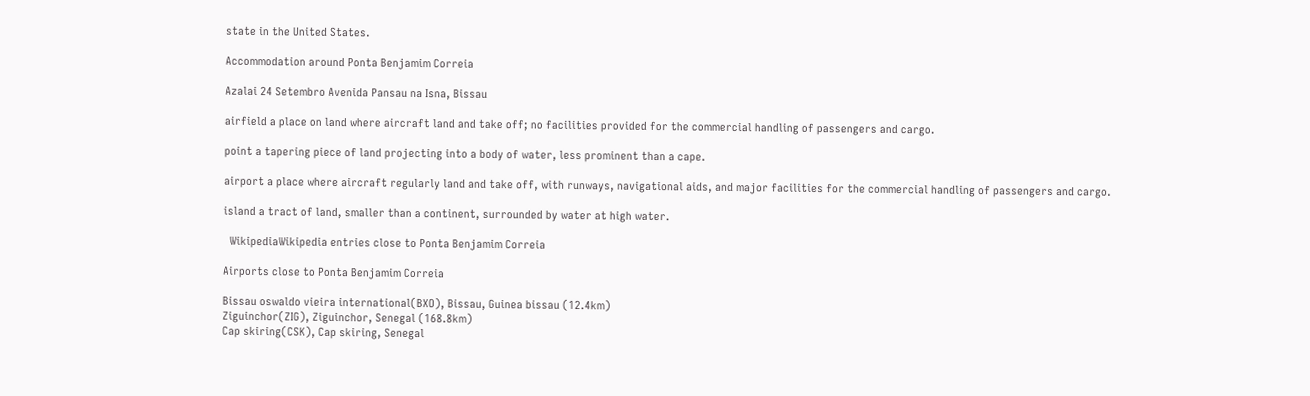state in the United States.

Accommodation around Ponta Benjamim Correia

Azalai 24 Setembro Avenida Pansau na Isna, Bissau

airfield a place on land where aircraft land and take off; no facilities provided for the commercial handling of passengers and cargo.

point a tapering piece of land projecting into a body of water, less prominent than a cape.

airport a place where aircraft regularly land and take off, with runways, navigational aids, and major facilities for the commercial handling of passengers and cargo.

island a tract of land, smaller than a continent, surrounded by water at high water.

  WikipediaWikipedia entries close to Ponta Benjamim Correia

Airports close to Ponta Benjamim Correia

Bissau oswaldo vieira international(BXO), Bissau, Guinea bissau (12.4km)
Ziguinchor(ZIG), Ziguinchor, Senegal (168.8km)
Cap skiring(CSK), Cap skiring, Senegal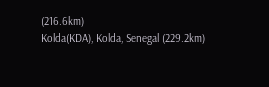(216.6km)
Kolda(KDA), Kolda, Senegal (229.2km)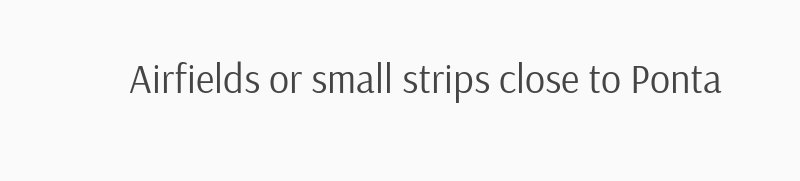Airfields or small strips close to Ponta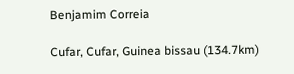Benjamim Correia

Cufar, Cufar, Guinea bissau (134.7km)